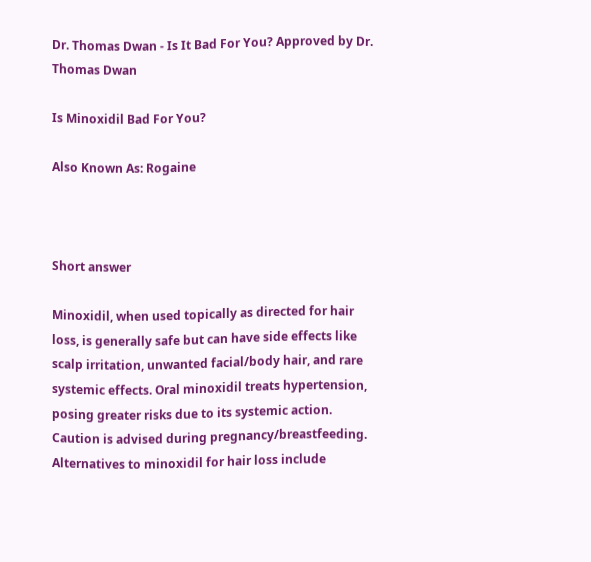Dr. Thomas Dwan - Is It Bad For You? Approved by Dr. Thomas Dwan

Is Minoxidil Bad For You?

Also Known As: Rogaine



Short answer

Minoxidil, when used topically as directed for hair loss, is generally safe but can have side effects like scalp irritation, unwanted facial/body hair, and rare systemic effects. Oral minoxidil treats hypertension, posing greater risks due to its systemic action. Caution is advised during pregnancy/breastfeeding. Alternatives to minoxidil for hair loss include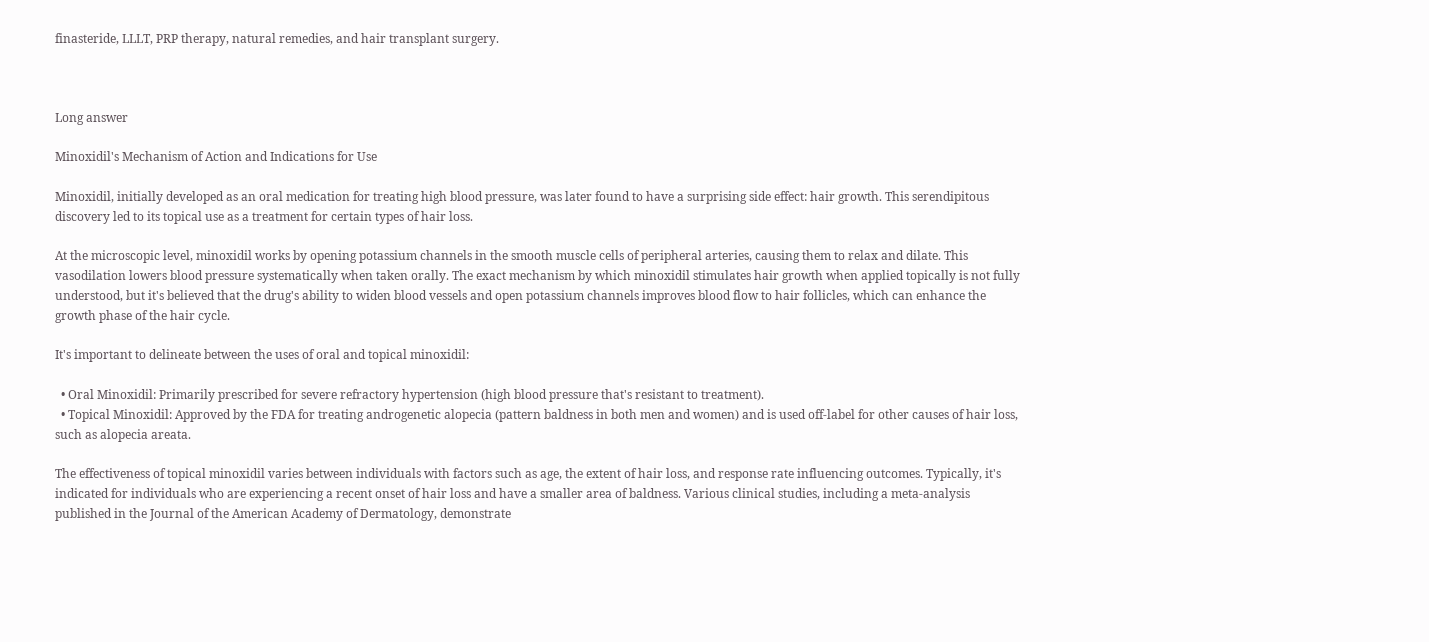finasteride, LLLT, PRP therapy, natural remedies, and hair transplant surgery.



Long answer

Minoxidil's Mechanism of Action and Indications for Use

Minoxidil, initially developed as an oral medication for treating high blood pressure, was later found to have a surprising side effect: hair growth. This serendipitous discovery led to its topical use as a treatment for certain types of hair loss.

At the microscopic level, minoxidil works by opening potassium channels in the smooth muscle cells of peripheral arteries, causing them to relax and dilate. This vasodilation lowers blood pressure systematically when taken orally. The exact mechanism by which minoxidil stimulates hair growth when applied topically is not fully understood, but it's believed that the drug's ability to widen blood vessels and open potassium channels improves blood flow to hair follicles, which can enhance the growth phase of the hair cycle.

It's important to delineate between the uses of oral and topical minoxidil:

  • Oral Minoxidil: Primarily prescribed for severe refractory hypertension (high blood pressure that's resistant to treatment).
  • Topical Minoxidil: Approved by the FDA for treating androgenetic alopecia (pattern baldness in both men and women) and is used off-label for other causes of hair loss, such as alopecia areata.

The effectiveness of topical minoxidil varies between individuals with factors such as age, the extent of hair loss, and response rate influencing outcomes. Typically, it's indicated for individuals who are experiencing a recent onset of hair loss and have a smaller area of baldness. Various clinical studies, including a meta-analysis published in the Journal of the American Academy of Dermatology, demonstrate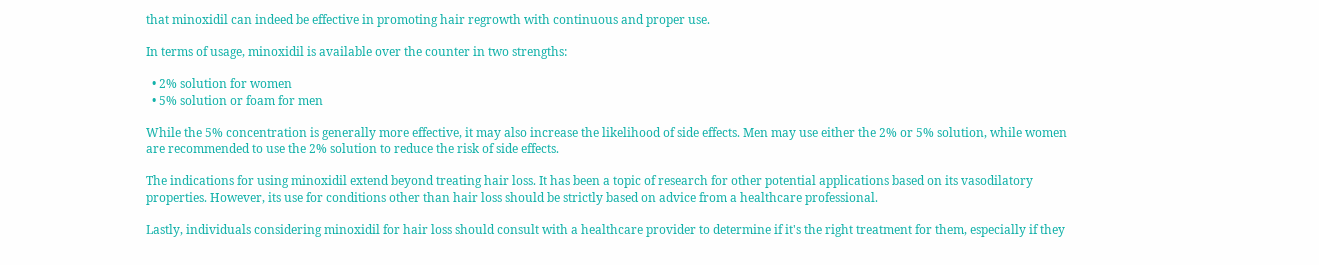that minoxidil can indeed be effective in promoting hair regrowth with continuous and proper use.

In terms of usage, minoxidil is available over the counter in two strengths:

  • 2% solution for women
  • 5% solution or foam for men

While the 5% concentration is generally more effective, it may also increase the likelihood of side effects. Men may use either the 2% or 5% solution, while women are recommended to use the 2% solution to reduce the risk of side effects.

The indications for using minoxidil extend beyond treating hair loss. It has been a topic of research for other potential applications based on its vasodilatory properties. However, its use for conditions other than hair loss should be strictly based on advice from a healthcare professional.

Lastly, individuals considering minoxidil for hair loss should consult with a healthcare provider to determine if it's the right treatment for them, especially if they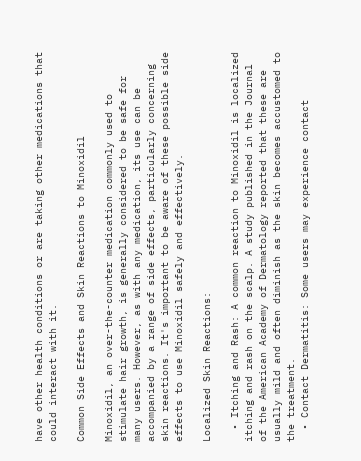have other health conditions or are taking other medications that could interact with it.

Common Side Effects and Skin Reactions to Minoxidil

Minoxidil, an over-the-counter medication commonly used to stimulate hair growth, is generally considered to be safe for many users. However, as with any medication, its use can be accompanied by a range of side effects, particularly concerning skin reactions. It's important to be aware of these possible side effects to use Minoxidil safely and effectively.

Localized Skin Reactions:

  • Itching and Rash: A common reaction to Minoxidil is localized itching and rash on the scalp. A study published in the Journal of the American Academy of Dermatology reported that these are usually mild and often diminish as the skin becomes accustomed to the treatment.
  • Contact Dermatitis: Some users may experience contact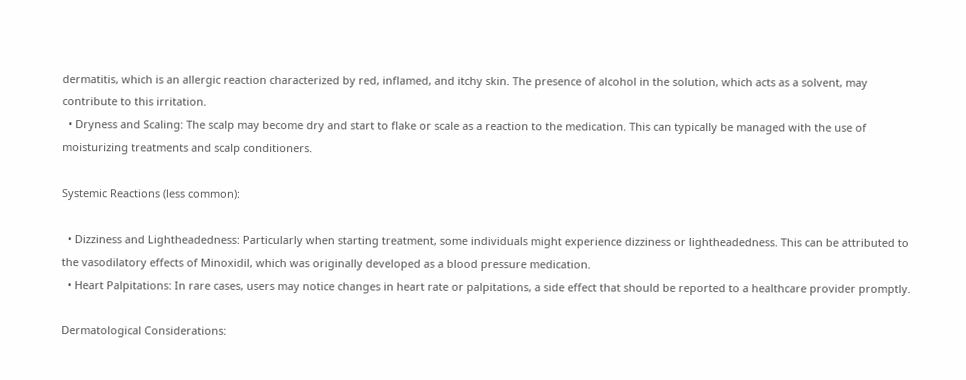dermatitis, which is an allergic reaction characterized by red, inflamed, and itchy skin. The presence of alcohol in the solution, which acts as a solvent, may contribute to this irritation.
  • Dryness and Scaling: The scalp may become dry and start to flake or scale as a reaction to the medication. This can typically be managed with the use of moisturizing treatments and scalp conditioners.

Systemic Reactions (less common):

  • Dizziness and Lightheadedness: Particularly when starting treatment, some individuals might experience dizziness or lightheadedness. This can be attributed to the vasodilatory effects of Minoxidil, which was originally developed as a blood pressure medication.
  • Heart Palpitations: In rare cases, users may notice changes in heart rate or palpitations, a side effect that should be reported to a healthcare provider promptly.

Dermatological Considerations: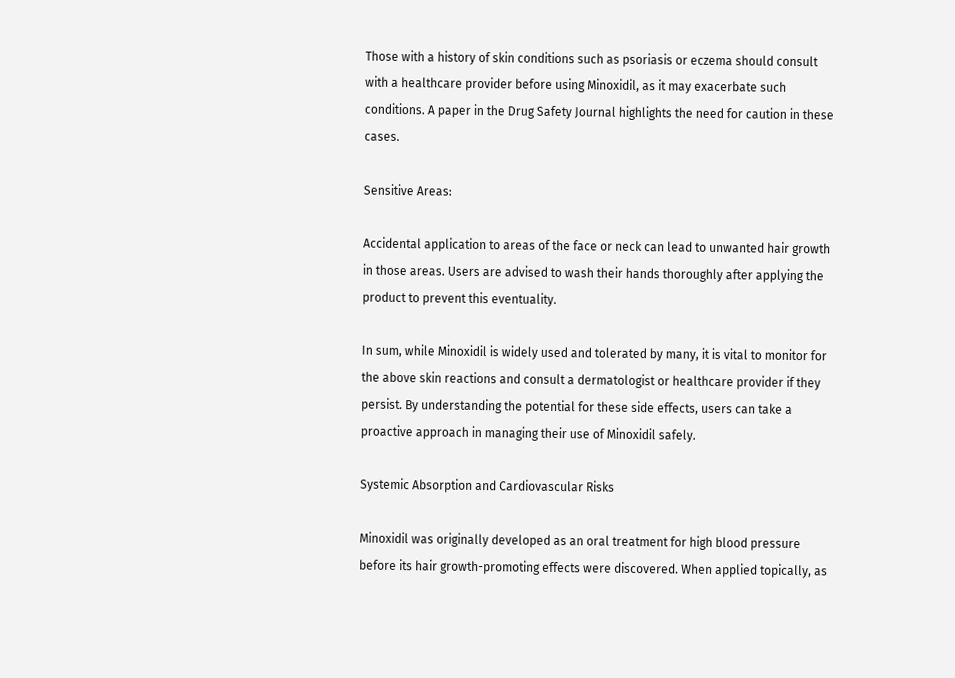Those with a history of skin conditions such as psoriasis or eczema should consult with a healthcare provider before using Minoxidil, as it may exacerbate such conditions. A paper in the Drug Safety Journal highlights the need for caution in these cases.

Sensitive Areas:

Accidental application to areas of the face or neck can lead to unwanted hair growth in those areas. Users are advised to wash their hands thoroughly after applying the product to prevent this eventuality.

In sum, while Minoxidil is widely used and tolerated by many, it is vital to monitor for the above skin reactions and consult a dermatologist or healthcare provider if they persist. By understanding the potential for these side effects, users can take a proactive approach in managing their use of Minoxidil safely.

Systemic Absorption and Cardiovascular Risks

Minoxidil was originally developed as an oral treatment for high blood pressure before its hair growth-promoting effects were discovered. When applied topically, as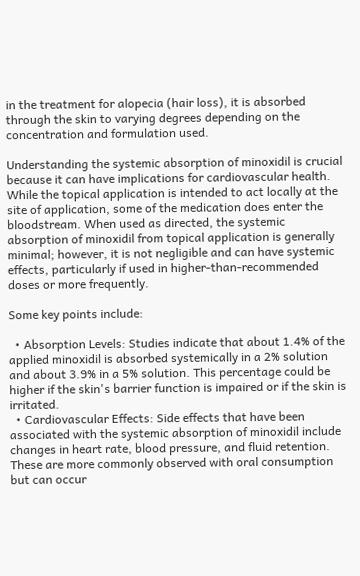in the treatment for alopecia (hair loss), it is absorbed through the skin to varying degrees depending on the concentration and formulation used.

Understanding the systemic absorption of minoxidil is crucial because it can have implications for cardiovascular health. While the topical application is intended to act locally at the site of application, some of the medication does enter the bloodstream. When used as directed, the systemic absorption of minoxidil from topical application is generally minimal; however, it is not negligible and can have systemic effects, particularly if used in higher-than-recommended doses or more frequently.

Some key points include:

  • Absorption Levels: Studies indicate that about 1.4% of the applied minoxidil is absorbed systemically in a 2% solution and about 3.9% in a 5% solution. This percentage could be higher if the skin's barrier function is impaired or if the skin is irritated.
  • Cardiovascular Effects: Side effects that have been associated with the systemic absorption of minoxidil include changes in heart rate, blood pressure, and fluid retention. These are more commonly observed with oral consumption but can occur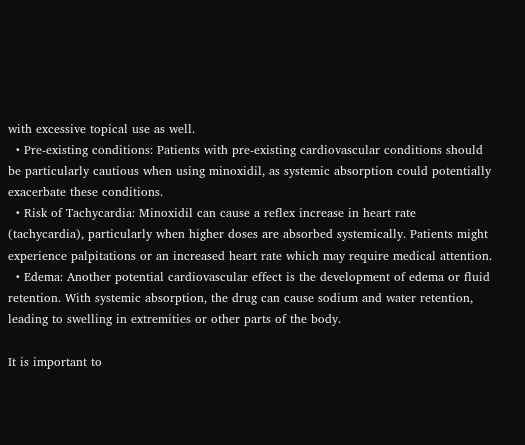with excessive topical use as well.
  • Pre-existing conditions: Patients with pre-existing cardiovascular conditions should be particularly cautious when using minoxidil, as systemic absorption could potentially exacerbate these conditions.
  • Risk of Tachycardia: Minoxidil can cause a reflex increase in heart rate (tachycardia), particularly when higher doses are absorbed systemically. Patients might experience palpitations or an increased heart rate which may require medical attention.
  • Edema: Another potential cardiovascular effect is the development of edema or fluid retention. With systemic absorption, the drug can cause sodium and water retention, leading to swelling in extremities or other parts of the body.

It is important to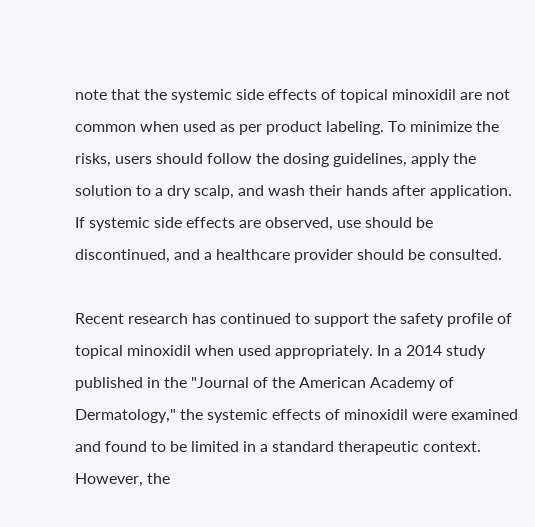note that the systemic side effects of topical minoxidil are not common when used as per product labeling. To minimize the risks, users should follow the dosing guidelines, apply the solution to a dry scalp, and wash their hands after application. If systemic side effects are observed, use should be discontinued, and a healthcare provider should be consulted.

Recent research has continued to support the safety profile of topical minoxidil when used appropriately. In a 2014 study published in the "Journal of the American Academy of Dermatology," the systemic effects of minoxidil were examined and found to be limited in a standard therapeutic context. However, the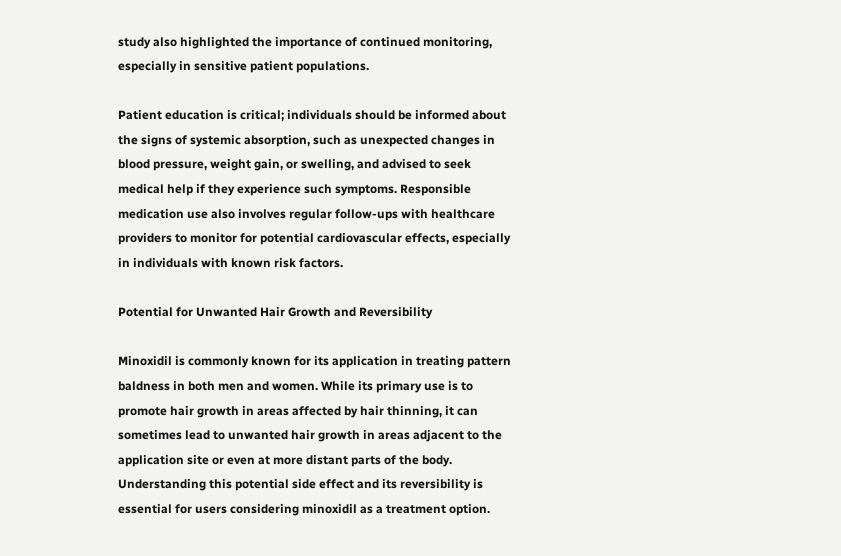study also highlighted the importance of continued monitoring, especially in sensitive patient populations.

Patient education is critical; individuals should be informed about the signs of systemic absorption, such as unexpected changes in blood pressure, weight gain, or swelling, and advised to seek medical help if they experience such symptoms. Responsible medication use also involves regular follow-ups with healthcare providers to monitor for potential cardiovascular effects, especially in individuals with known risk factors.

Potential for Unwanted Hair Growth and Reversibility

Minoxidil is commonly known for its application in treating pattern baldness in both men and women. While its primary use is to promote hair growth in areas affected by hair thinning, it can sometimes lead to unwanted hair growth in areas adjacent to the application site or even at more distant parts of the body. Understanding this potential side effect and its reversibility is essential for users considering minoxidil as a treatment option.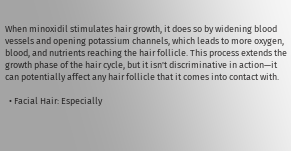When minoxidil stimulates hair growth, it does so by widening blood vessels and opening potassium channels, which leads to more oxygen, blood, and nutrients reaching the hair follicle. This process extends the growth phase of the hair cycle, but it isn't discriminative in action—it can potentially affect any hair follicle that it comes into contact with.

  • Facial Hair: Especially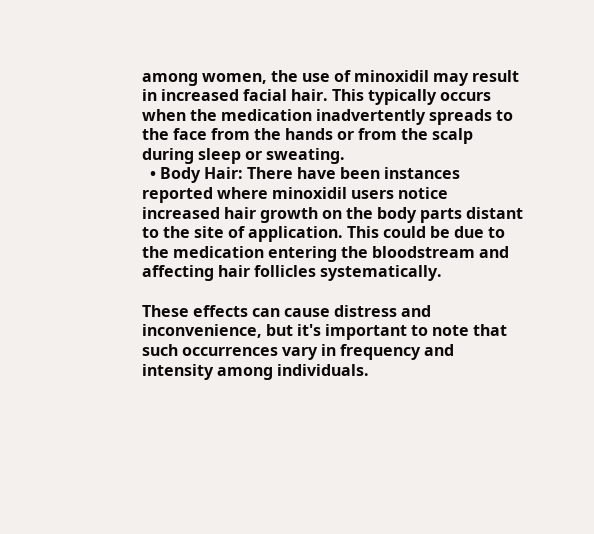among women, the use of minoxidil may result in increased facial hair. This typically occurs when the medication inadvertently spreads to the face from the hands or from the scalp during sleep or sweating.
  • Body Hair: There have been instances reported where minoxidil users notice increased hair growth on the body parts distant to the site of application. This could be due to the medication entering the bloodstream and affecting hair follicles systematically.

These effects can cause distress and inconvenience, but it's important to note that such occurrences vary in frequency and intensity among individuals.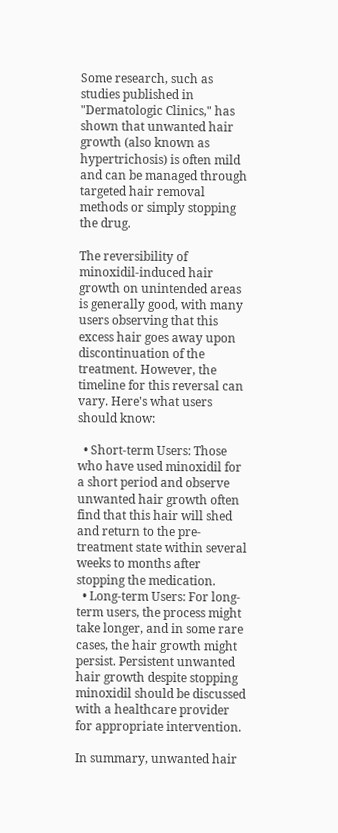Some research, such as studies published in "Dermatologic Clinics," has shown that unwanted hair growth (also known as hypertrichosis) is often mild and can be managed through targeted hair removal methods or simply stopping the drug.

The reversibility of minoxidil-induced hair growth on unintended areas is generally good, with many users observing that this excess hair goes away upon discontinuation of the treatment. However, the timeline for this reversal can vary. Here's what users should know:

  • Short-term Users: Those who have used minoxidil for a short period and observe unwanted hair growth often find that this hair will shed and return to the pre-treatment state within several weeks to months after stopping the medication.
  • Long-term Users: For long-term users, the process might take longer, and in some rare cases, the hair growth might persist. Persistent unwanted hair growth despite stopping minoxidil should be discussed with a healthcare provider for appropriate intervention.

In summary, unwanted hair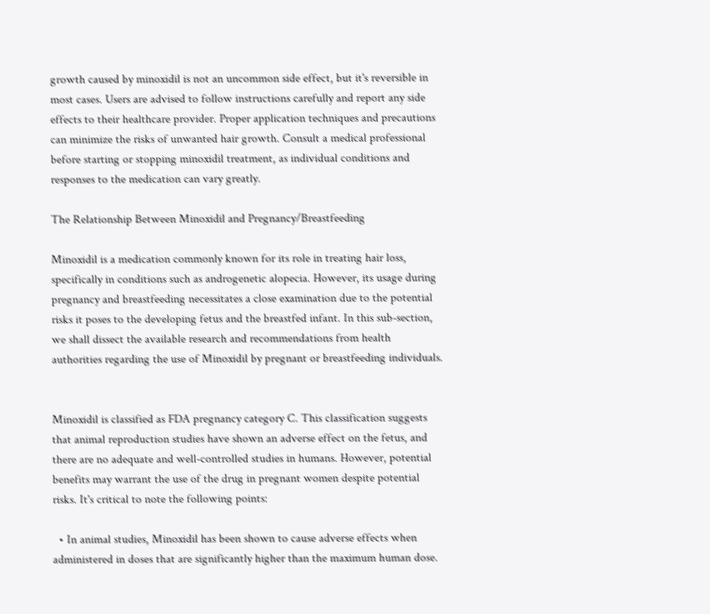growth caused by minoxidil is not an uncommon side effect, but it's reversible in most cases. Users are advised to follow instructions carefully and report any side effects to their healthcare provider. Proper application techniques and precautions can minimize the risks of unwanted hair growth. Consult a medical professional before starting or stopping minoxidil treatment, as individual conditions and responses to the medication can vary greatly.

The Relationship Between Minoxidil and Pregnancy/Breastfeeding

Minoxidil is a medication commonly known for its role in treating hair loss, specifically in conditions such as androgenetic alopecia. However, its usage during pregnancy and breastfeeding necessitates a close examination due to the potential risks it poses to the developing fetus and the breastfed infant. In this sub-section, we shall dissect the available research and recommendations from health authorities regarding the use of Minoxidil by pregnant or breastfeeding individuals.


Minoxidil is classified as FDA pregnancy category C. This classification suggests that animal reproduction studies have shown an adverse effect on the fetus, and there are no adequate and well-controlled studies in humans. However, potential benefits may warrant the use of the drug in pregnant women despite potential risks. It's critical to note the following points:

  • In animal studies, Minoxidil has been shown to cause adverse effects when administered in doses that are significantly higher than the maximum human dose.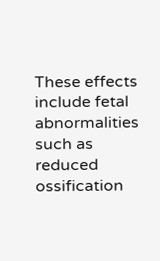These effects include fetal abnormalities such as reduced ossification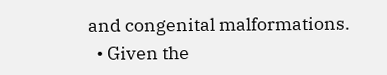and congenital malformations.
  • Given the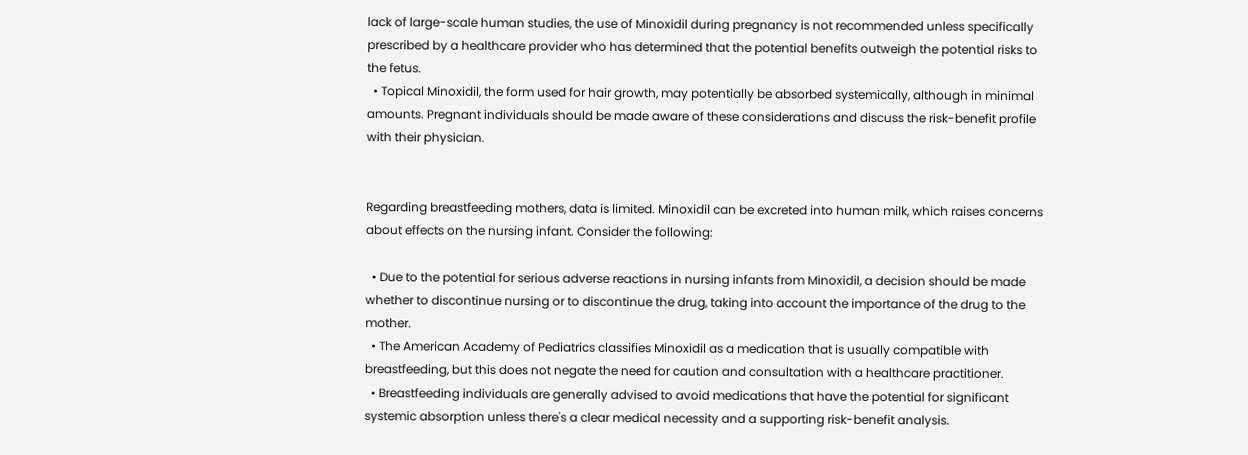lack of large-scale human studies, the use of Minoxidil during pregnancy is not recommended unless specifically prescribed by a healthcare provider who has determined that the potential benefits outweigh the potential risks to the fetus.
  • Topical Minoxidil, the form used for hair growth, may potentially be absorbed systemically, although in minimal amounts. Pregnant individuals should be made aware of these considerations and discuss the risk-benefit profile with their physician.


Regarding breastfeeding mothers, data is limited. Minoxidil can be excreted into human milk, which raises concerns about effects on the nursing infant. Consider the following:

  • Due to the potential for serious adverse reactions in nursing infants from Minoxidil, a decision should be made whether to discontinue nursing or to discontinue the drug, taking into account the importance of the drug to the mother.
  • The American Academy of Pediatrics classifies Minoxidil as a medication that is usually compatible with breastfeeding, but this does not negate the need for caution and consultation with a healthcare practitioner.
  • Breastfeeding individuals are generally advised to avoid medications that have the potential for significant systemic absorption unless there's a clear medical necessity and a supporting risk-benefit analysis.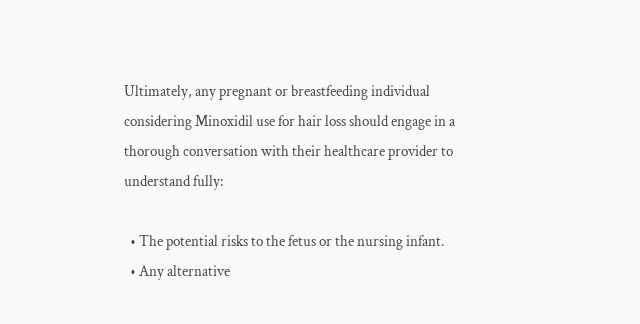Ultimately, any pregnant or breastfeeding individual considering Minoxidil use for hair loss should engage in a thorough conversation with their healthcare provider to understand fully:

  • The potential risks to the fetus or the nursing infant.
  • Any alternative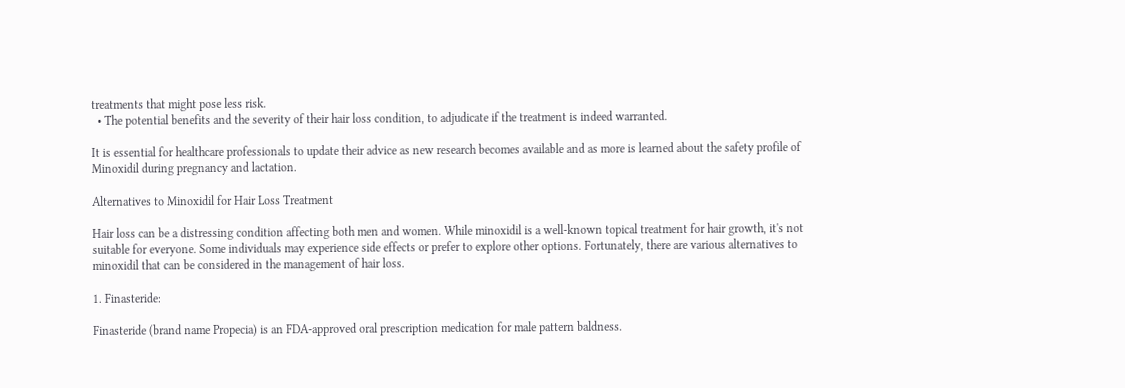treatments that might pose less risk.
  • The potential benefits and the severity of their hair loss condition, to adjudicate if the treatment is indeed warranted.

It is essential for healthcare professionals to update their advice as new research becomes available and as more is learned about the safety profile of Minoxidil during pregnancy and lactation.

Alternatives to Minoxidil for Hair Loss Treatment

Hair loss can be a distressing condition affecting both men and women. While minoxidil is a well-known topical treatment for hair growth, it's not suitable for everyone. Some individuals may experience side effects or prefer to explore other options. Fortunately, there are various alternatives to minoxidil that can be considered in the management of hair loss.

1. Finasteride:

Finasteride (brand name Propecia) is an FDA-approved oral prescription medication for male pattern baldness.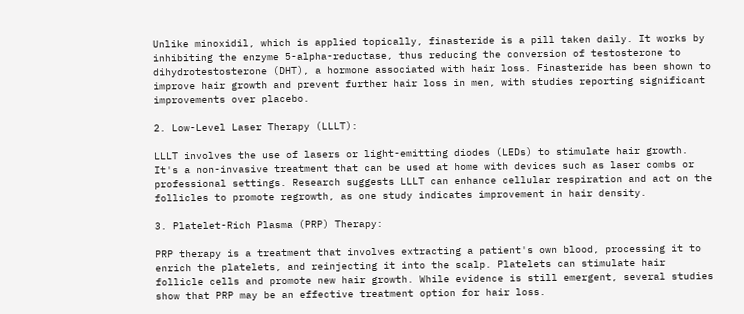Unlike minoxidil, which is applied topically, finasteride is a pill taken daily. It works by inhibiting the enzyme 5-alpha-reductase, thus reducing the conversion of testosterone to dihydrotestosterone (DHT), a hormone associated with hair loss. Finasteride has been shown to improve hair growth and prevent further hair loss in men, with studies reporting significant improvements over placebo.

2. Low-Level Laser Therapy (LLLT):

LLLT involves the use of lasers or light-emitting diodes (LEDs) to stimulate hair growth. It's a non-invasive treatment that can be used at home with devices such as laser combs or professional settings. Research suggests LLLT can enhance cellular respiration and act on the follicles to promote regrowth, as one study indicates improvement in hair density.

3. Platelet-Rich Plasma (PRP) Therapy:

PRP therapy is a treatment that involves extracting a patient's own blood, processing it to enrich the platelets, and reinjecting it into the scalp. Platelets can stimulate hair follicle cells and promote new hair growth. While evidence is still emergent, several studies show that PRP may be an effective treatment option for hair loss.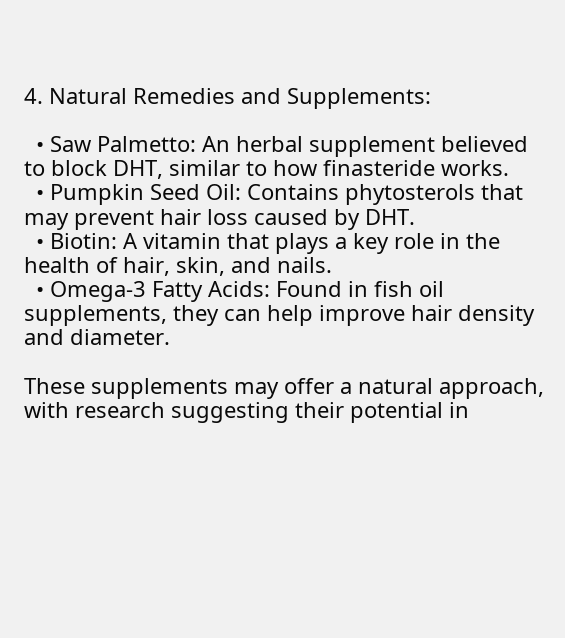4. Natural Remedies and Supplements:

  • Saw Palmetto: An herbal supplement believed to block DHT, similar to how finasteride works.
  • Pumpkin Seed Oil: Contains phytosterols that may prevent hair loss caused by DHT.
  • Biotin: A vitamin that plays a key role in the health of hair, skin, and nails.
  • Omega-3 Fatty Acids: Found in fish oil supplements, they can help improve hair density and diameter.

These supplements may offer a natural approach, with research suggesting their potential in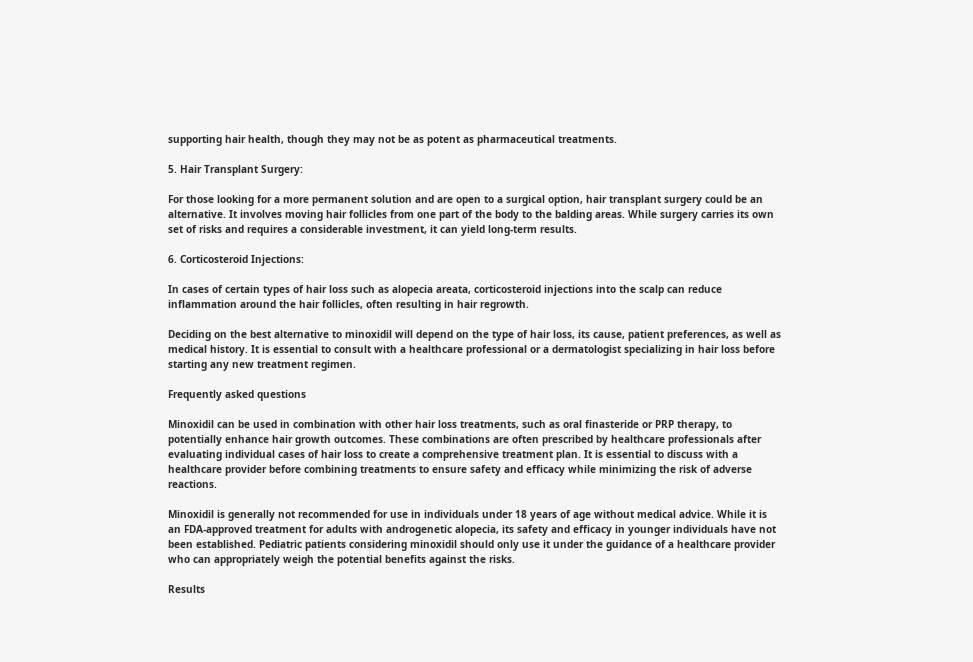supporting hair health, though they may not be as potent as pharmaceutical treatments.

5. Hair Transplant Surgery:

For those looking for a more permanent solution and are open to a surgical option, hair transplant surgery could be an alternative. It involves moving hair follicles from one part of the body to the balding areas. While surgery carries its own set of risks and requires a considerable investment, it can yield long-term results.

6. Corticosteroid Injections:

In cases of certain types of hair loss such as alopecia areata, corticosteroid injections into the scalp can reduce inflammation around the hair follicles, often resulting in hair regrowth.

Deciding on the best alternative to minoxidil will depend on the type of hair loss, its cause, patient preferences, as well as medical history. It is essential to consult with a healthcare professional or a dermatologist specializing in hair loss before starting any new treatment regimen.

Frequently asked questions

Minoxidil can be used in combination with other hair loss treatments, such as oral finasteride or PRP therapy, to potentially enhance hair growth outcomes. These combinations are often prescribed by healthcare professionals after evaluating individual cases of hair loss to create a comprehensive treatment plan. It is essential to discuss with a healthcare provider before combining treatments to ensure safety and efficacy while minimizing the risk of adverse reactions.

Minoxidil is generally not recommended for use in individuals under 18 years of age without medical advice. While it is an FDA-approved treatment for adults with androgenetic alopecia, its safety and efficacy in younger individuals have not been established. Pediatric patients considering minoxidil should only use it under the guidance of a healthcare provider who can appropriately weigh the potential benefits against the risks.

Results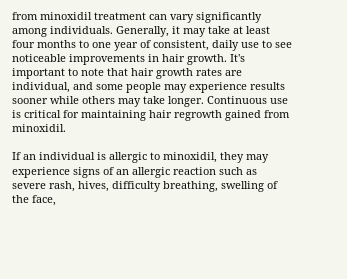from minoxidil treatment can vary significantly among individuals. Generally, it may take at least four months to one year of consistent, daily use to see noticeable improvements in hair growth. It's important to note that hair growth rates are individual, and some people may experience results sooner while others may take longer. Continuous use is critical for maintaining hair regrowth gained from minoxidil.

If an individual is allergic to minoxidil, they may experience signs of an allergic reaction such as severe rash, hives, difficulty breathing, swelling of the face,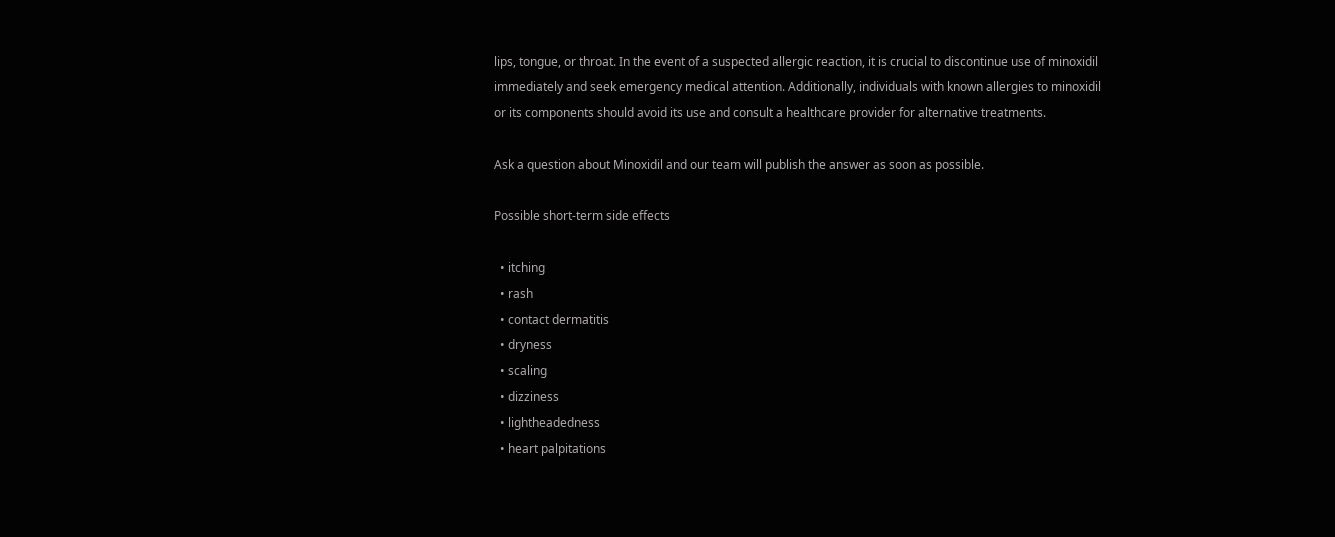lips, tongue, or throat. In the event of a suspected allergic reaction, it is crucial to discontinue use of minoxidil immediately and seek emergency medical attention. Additionally, individuals with known allergies to minoxidil or its components should avoid its use and consult a healthcare provider for alternative treatments.

Ask a question about Minoxidil and our team will publish the answer as soon as possible.

Possible short-term side effects

  • itching
  • rash
  • contact dermatitis
  • dryness
  • scaling
  • dizziness
  • lightheadedness
  • heart palpitations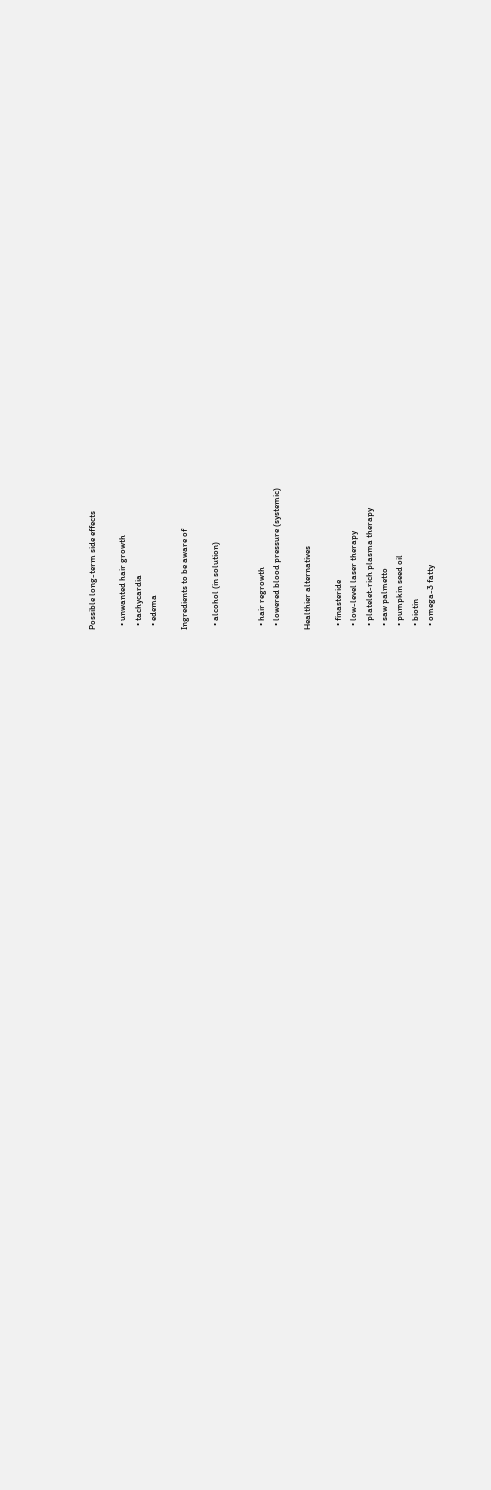Possible long-term side effects

  • unwanted hair growth
  • tachycardia
  • edema

Ingredients to be aware of

  • alcohol (in solution)


  • hair regrowth
  • lowered blood pressure (systemic)

Healthier alternatives

  • finasteride
  • low-level laser therapy
  • platelet-rich plasma therapy
  • saw palmetto
  • pumpkin seed oil
  • biotin
  • omega-3 fatty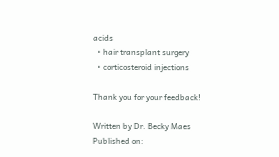acids
  • hair transplant surgery
  • corticosteroid injections

Thank you for your feedback!

Written by Dr. Becky Maes
Published on: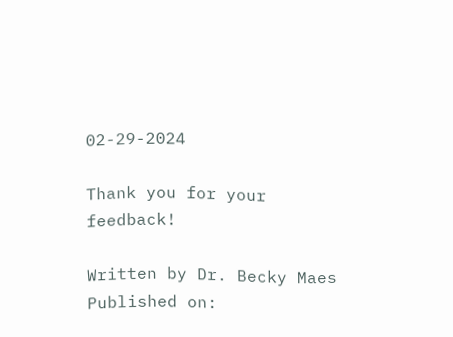02-29-2024

Thank you for your feedback!

Written by Dr. Becky Maes
Published on: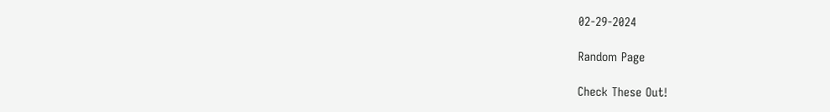02-29-2024

Random Page

Check These Out!